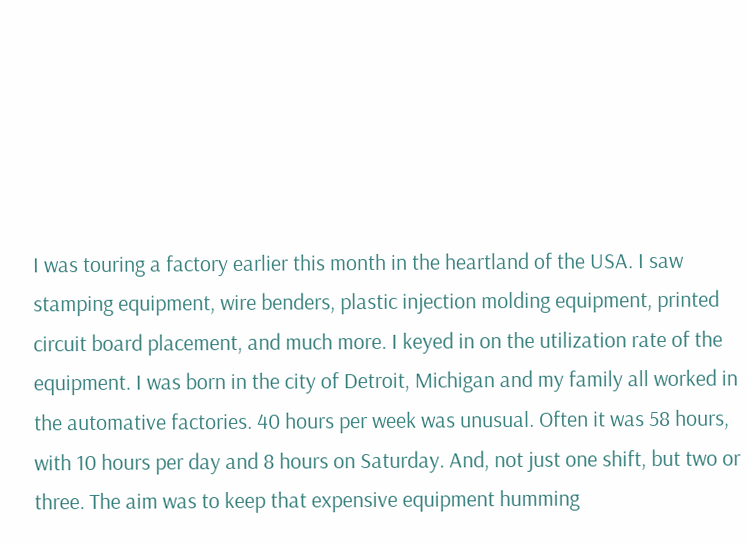I was touring a factory earlier this month in the heartland of the USA. I saw stamping equipment, wire benders, plastic injection molding equipment, printed circuit board placement, and much more. I keyed in on the utilization rate of the equipment. I was born in the city of Detroit, Michigan and my family all worked in the automative factories. 40 hours per week was unusual. Often it was 58 hours, with 10 hours per day and 8 hours on Saturday. And, not just one shift, but two or three. The aim was to keep that expensive equipment humming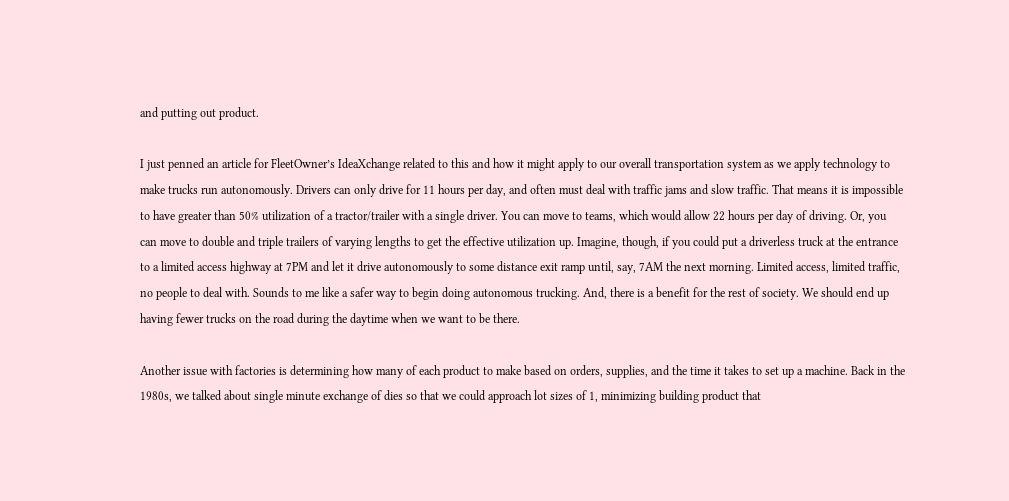and putting out product.

I just penned an article for FleetOwner’s IdeaXchange related to this and how it might apply to our overall transportation system as we apply technology to make trucks run autonomously. Drivers can only drive for 11 hours per day, and often must deal with traffic jams and slow traffic. That means it is impossible to have greater than 50% utilization of a tractor/trailer with a single driver. You can move to teams, which would allow 22 hours per day of driving. Or, you can move to double and triple trailers of varying lengths to get the effective utilization up. Imagine, though, if you could put a driverless truck at the entrance to a limited access highway at 7PM and let it drive autonomously to some distance exit ramp until, say, 7AM the next morning. Limited access, limited traffic, no people to deal with. Sounds to me like a safer way to begin doing autonomous trucking. And, there is a benefit for the rest of society. We should end up having fewer trucks on the road during the daytime when we want to be there.

Another issue with factories is determining how many of each product to make based on orders, supplies, and the time it takes to set up a machine. Back in the 1980s, we talked about single minute exchange of dies so that we could approach lot sizes of 1, minimizing building product that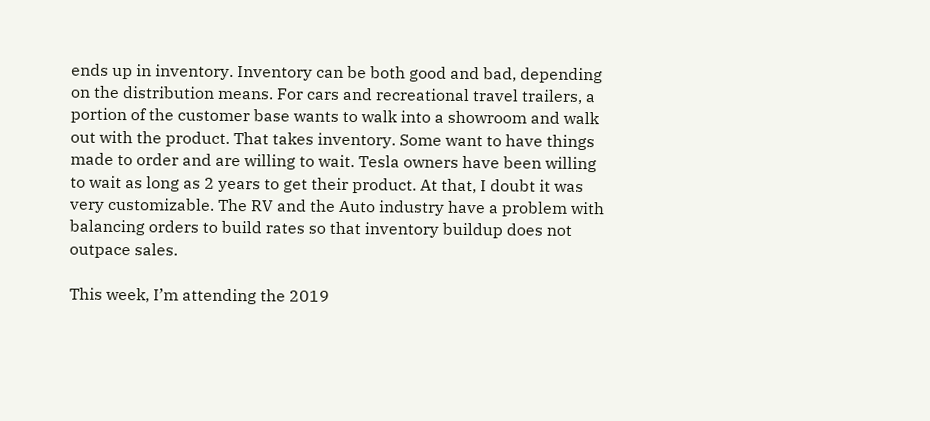ends up in inventory. Inventory can be both good and bad, depending on the distribution means. For cars and recreational travel trailers, a portion of the customer base wants to walk into a showroom and walk out with the product. That takes inventory. Some want to have things made to order and are willing to wait. Tesla owners have been willing to wait as long as 2 years to get their product. At that, I doubt it was very customizable. The RV and the Auto industry have a problem with balancing orders to build rates so that inventory buildup does not outpace sales.

This week, I’m attending the 2019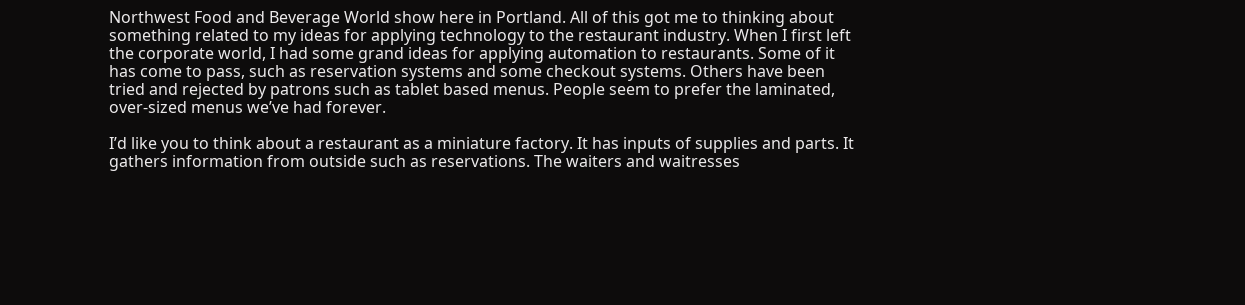Northwest Food and Beverage World show here in Portland. All of this got me to thinking about something related to my ideas for applying technology to the restaurant industry. When I first left the corporate world, I had some grand ideas for applying automation to restaurants. Some of it has come to pass, such as reservation systems and some checkout systems. Others have been tried and rejected by patrons such as tablet based menus. People seem to prefer the laminated, over-sized menus we’ve had forever.

I’d like you to think about a restaurant as a miniature factory. It has inputs of supplies and parts. It gathers information from outside such as reservations. The waiters and waitresses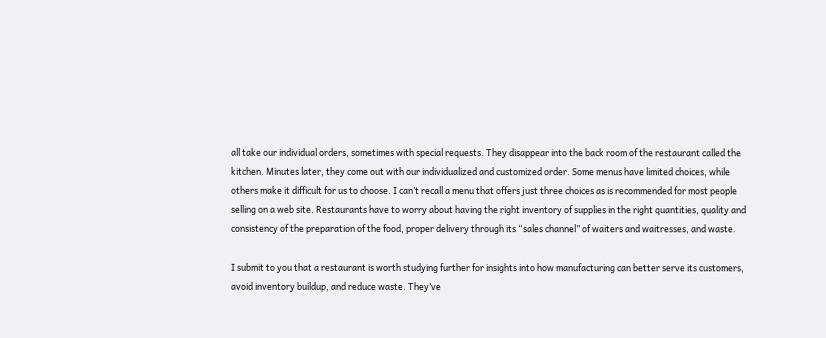all take our individual orders, sometimes with special requests. They disappear into the back room of the restaurant called the kitchen. Minutes later, they come out with our individualized and customized order. Some menus have limited choices, while others make it difficult for us to choose. I can’t recall a menu that offers just three choices as is recommended for most people selling on a web site. Restaurants have to worry about having the right inventory of supplies in the right quantities, quality and consistency of the preparation of the food, proper delivery through its “sales channel” of waiters and waitresses, and waste.

I submit to you that a restaurant is worth studying further for insights into how manufacturing can better serve its customers, avoid inventory buildup, and reduce waste. They’ve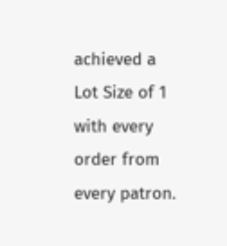achieved a Lot Size of 1 with every order from every patron.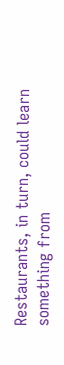Restaurants, in turn, could learn something from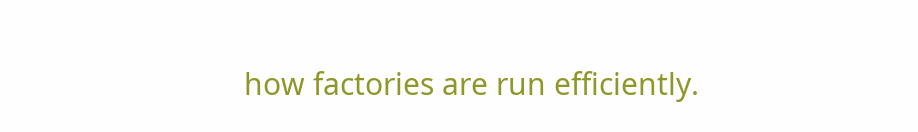how factories are run efficiently.